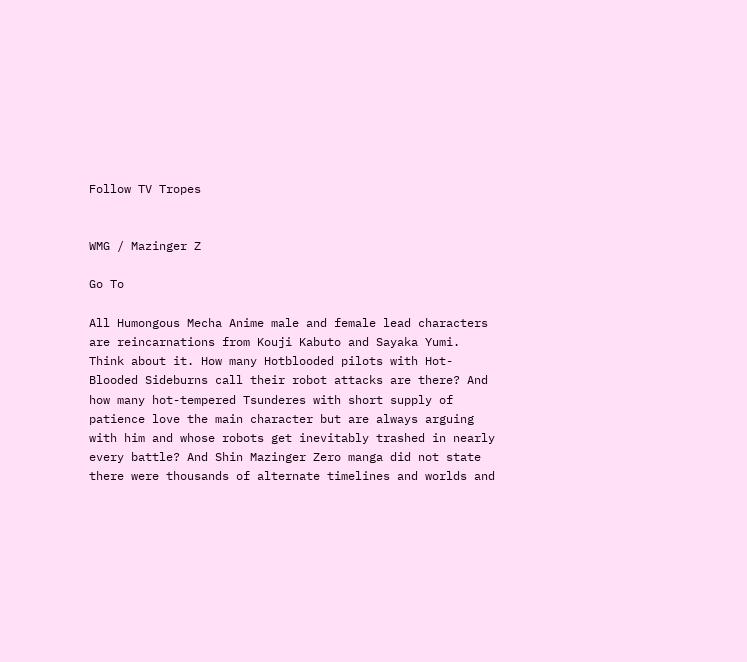Follow TV Tropes


WMG / Mazinger Z

Go To

All Humongous Mecha Anime male and female lead characters are reincarnations from Kouji Kabuto and Sayaka Yumi.
Think about it. How many Hotblooded pilots with Hot-Blooded Sideburns call their robot attacks are there? And how many hot-tempered Tsunderes with short supply of patience love the main character but are always arguing with him and whose robots get inevitably trashed in nearly every battle? And Shin Mazinger Zero manga did not state there were thousands of alternate timelines and worlds and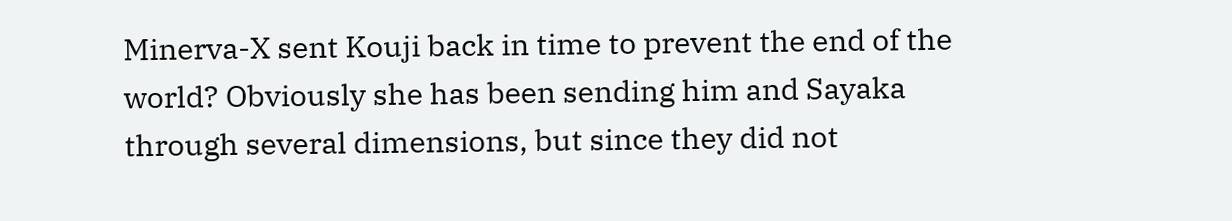Minerva-X sent Kouji back in time to prevent the end of the world? Obviously she has been sending him and Sayaka through several dimensions, but since they did not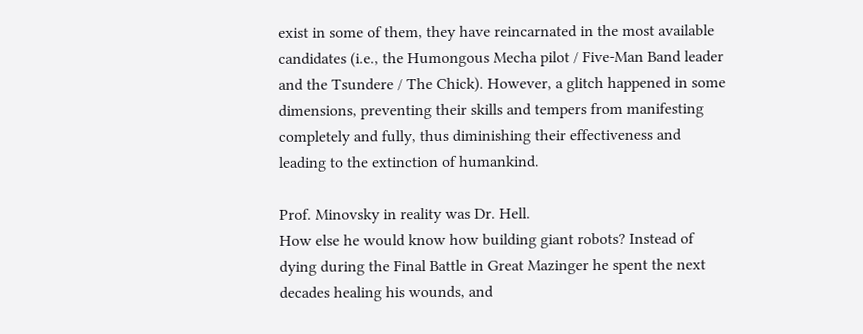exist in some of them, they have reincarnated in the most available candidates (i.e., the Humongous Mecha pilot / Five-Man Band leader and the Tsundere / The Chick). However, a glitch happened in some dimensions, preventing their skills and tempers from manifesting completely and fully, thus diminishing their effectiveness and leading to the extinction of humankind.

Prof. Minovsky in reality was Dr. Hell.
How else he would know how building giant robots? Instead of dying during the Final Battle in Great Mazinger he spent the next decades healing his wounds, and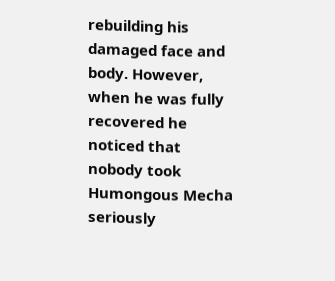rebuilding his damaged face and body. However, when he was fully recovered he noticed that nobody took
Humongous Mecha seriously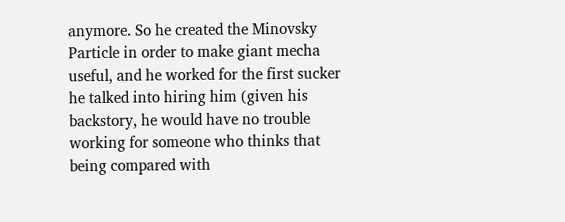anymore. So he created the Minovsky Particle in order to make giant mecha useful, and he worked for the first sucker he talked into hiring him (given his backstory, he would have no trouble working for someone who thinks that being compared with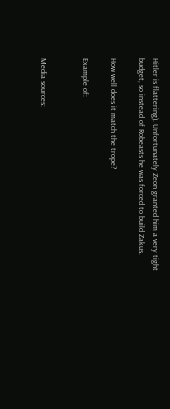Hitler is flattering). Unfortunately Zeon granted him a very tight budget, so instead of Robeasts he was forced to build Zakus.

How well does it match the trope?

Example of:


Media sources: